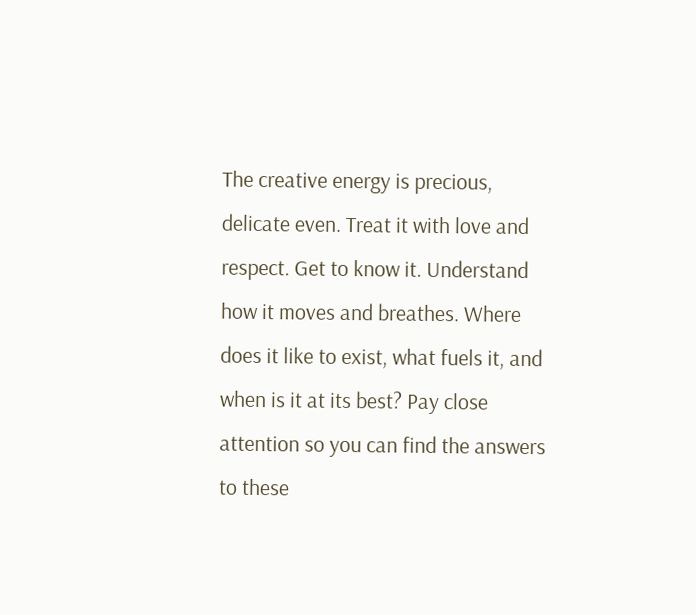The creative energy is precious, delicate even. Treat it with love and respect. Get to know it. Understand how it moves and breathes. Where does it like to exist, what fuels it, and when is it at its best? Pay close attention so you can find the answers to these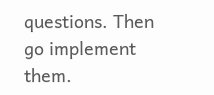questions. Then go implement them.